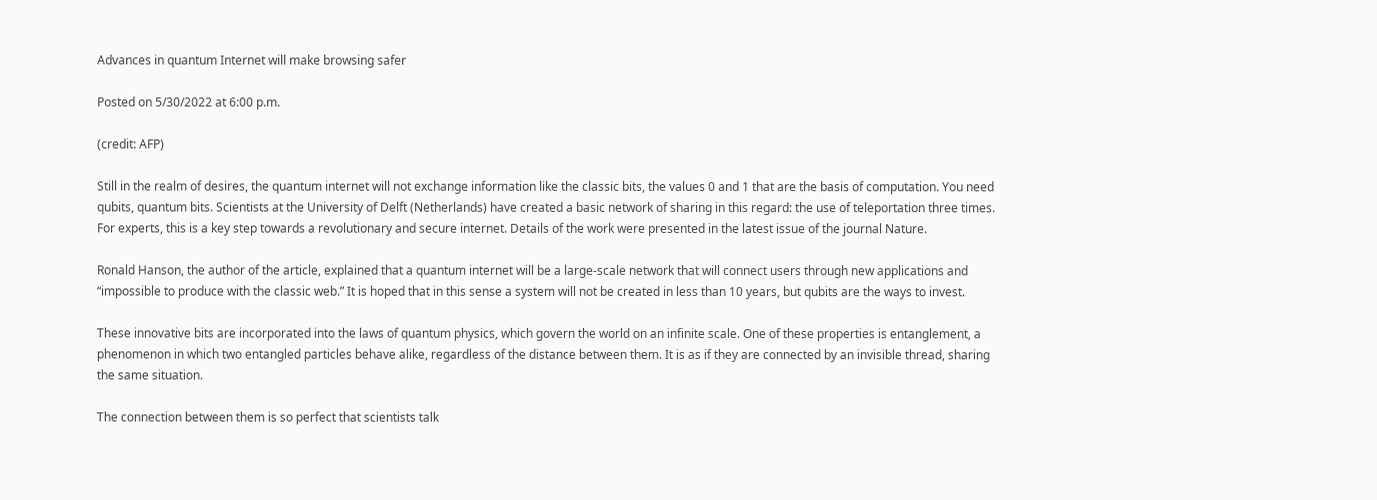Advances in quantum Internet will make browsing safer

Posted on 5/30/2022 at 6:00 p.m.

(credit: AFP)

Still in the realm of desires, the quantum internet will not exchange information like the classic bits, the values 0 and 1 that are the basis of computation. You need qubits, quantum bits. Scientists at the University of Delft (Netherlands) have created a basic network of sharing in this regard: the use of teleportation three times. For experts, this is a key step towards a revolutionary and secure internet. Details of the work were presented in the latest issue of the journal Nature.

Ronald Hanson, the author of the article, explained that a quantum internet will be a large-scale network that will connect users through new applications and “impossible to produce with the classic web.” It is hoped that in this sense a system will not be created in less than 10 years, but qubits are the ways to invest.

These innovative bits are incorporated into the laws of quantum physics, which govern the world on an infinite scale. One of these properties is entanglement, a phenomenon in which two entangled particles behave alike, regardless of the distance between them. It is as if they are connected by an invisible thread, sharing the same situation.

The connection between them is so perfect that scientists talk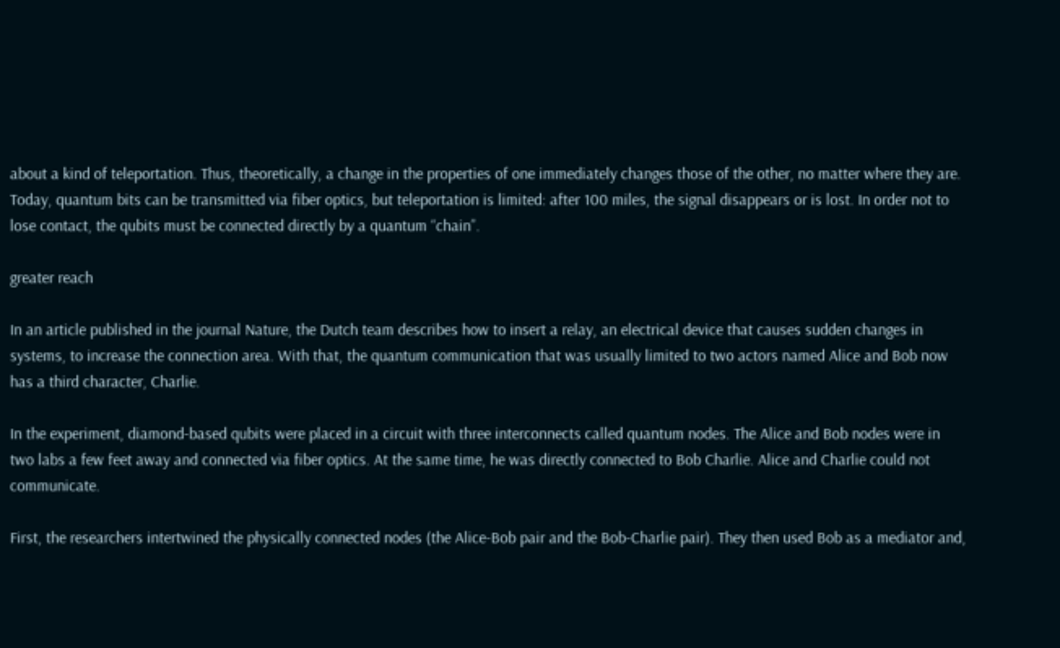about a kind of teleportation. Thus, theoretically, a change in the properties of one immediately changes those of the other, no matter where they are. Today, quantum bits can be transmitted via fiber optics, but teleportation is limited: after 100 miles, the signal disappears or is lost. In order not to lose contact, the qubits must be connected directly by a quantum “chain”.

greater reach

In an article published in the journal Nature, the Dutch team describes how to insert a relay, an electrical device that causes sudden changes in systems, to increase the connection area. With that, the quantum communication that was usually limited to two actors named Alice and Bob now has a third character, Charlie.

In the experiment, diamond-based qubits were placed in a circuit with three interconnects called quantum nodes. The Alice and Bob nodes were in two labs a few feet away and connected via fiber optics. At the same time, he was directly connected to Bob Charlie. Alice and Charlie could not communicate.

First, the researchers intertwined the physically connected nodes (the Alice-Bob pair and the Bob-Charlie pair). They then used Bob as a mediator and,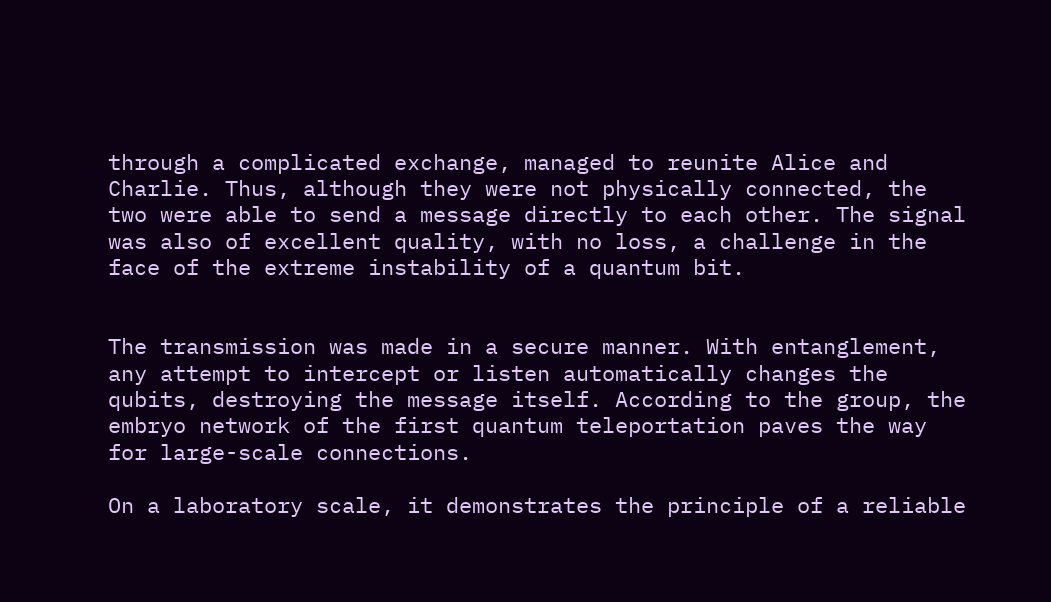through a complicated exchange, managed to reunite Alice and Charlie. Thus, although they were not physically connected, the two were able to send a message directly to each other. The signal was also of excellent quality, with no loss, a challenge in the face of the extreme instability of a quantum bit.


The transmission was made in a secure manner. With entanglement, any attempt to intercept or listen automatically changes the qubits, destroying the message itself. According to the group, the embryo network of the first quantum teleportation paves the way for large-scale connections.

On a laboratory scale, it demonstrates the principle of a reliable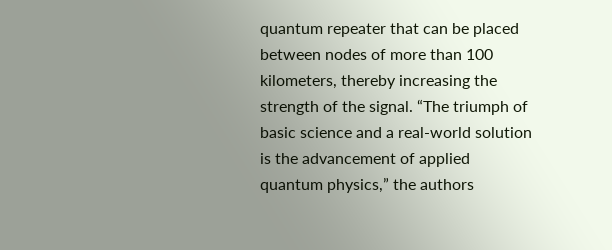quantum repeater that can be placed between nodes of more than 100 kilometers, thereby increasing the strength of the signal. “The triumph of basic science and a real-world solution is the advancement of applied quantum physics,” the authors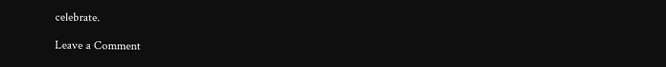celebrate.

Leave a Comment